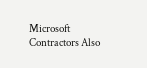Microsoft Contractors Also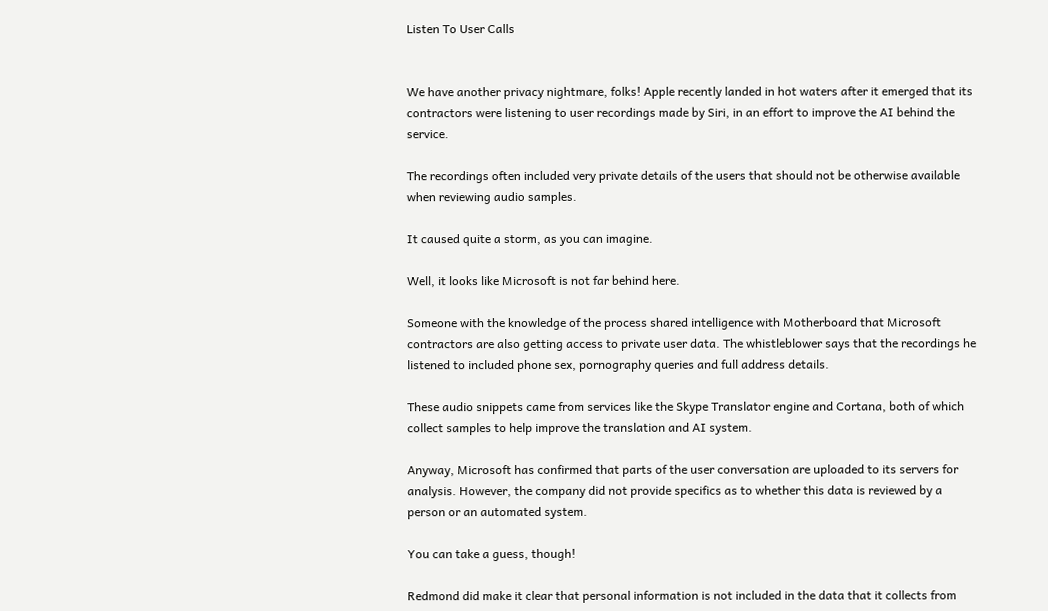Listen To User Calls


We have another privacy nightmare, folks! Apple recently landed in hot waters after it emerged that its contractors were listening to user recordings made by Siri, in an effort to improve the AI behind the service.

The recordings often included very private details of the users that should not be otherwise available when reviewing audio samples.

It caused quite a storm, as you can imagine.

Well, it looks like Microsoft is not far behind here.

Someone with the knowledge of the process shared intelligence with Motherboard that Microsoft contractors are also getting access to private user data. The whistleblower says that the recordings he listened to included phone sex, pornography queries and full address details.

These audio snippets came from services like the Skype Translator engine and Cortana, both of which collect samples to help improve the translation and AI system.

Anyway, Microsoft has confirmed that parts of the user conversation are uploaded to its servers for analysis. However, the company did not provide specifics as to whether this data is reviewed by a person or an automated system.

You can take a guess, though!

Redmond did make it clear that personal information is not included in the data that it collects from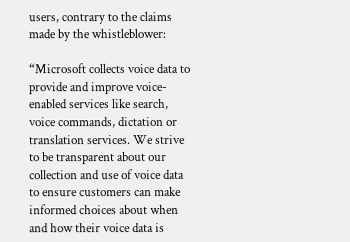users, contrary to the claims made by the whistleblower:

“Microsoft collects voice data to provide and improve voice-enabled services like search, voice commands, dictation or translation services. We strive to be transparent about our collection and use of voice data to ensure customers can make informed choices about when and how their voice data is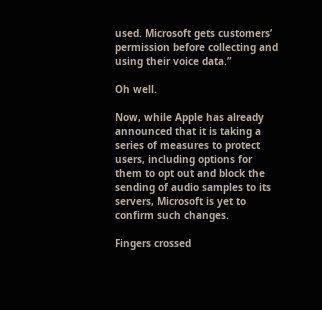used. Microsoft gets customers’ permission before collecting and using their voice data.”

Oh well.

Now, while Apple has already announced that it is taking a series of measures to protect users, including options for them to opt out and block the sending of audio samples to its servers, Microsoft is yet to confirm such changes.

Fingers crossed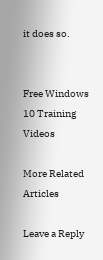it does so.


Free Windows 10 Training Videos

More Related Articles

Leave a Reply